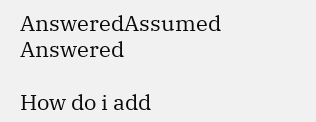AnsweredAssumed Answered

How do i add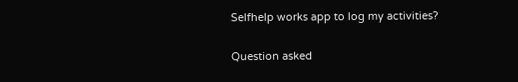Selfhelp works app to log my activities?

Question asked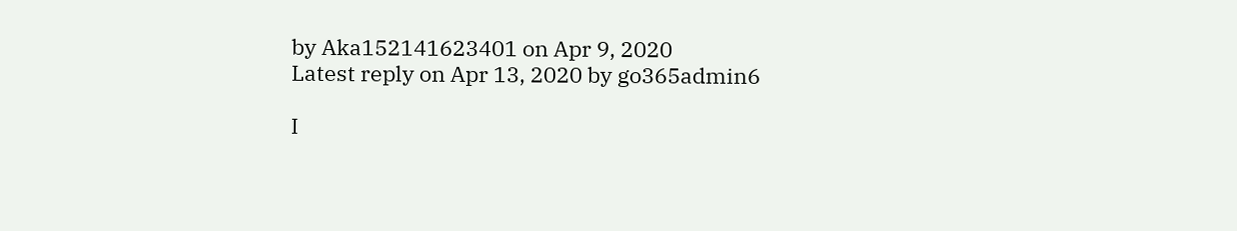by Aka152141623401 on Apr 9, 2020
Latest reply on Apr 13, 2020 by go365admin6

I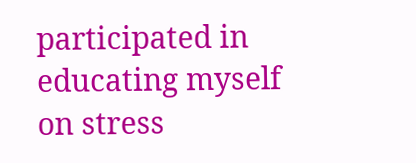participated in educating myself on stress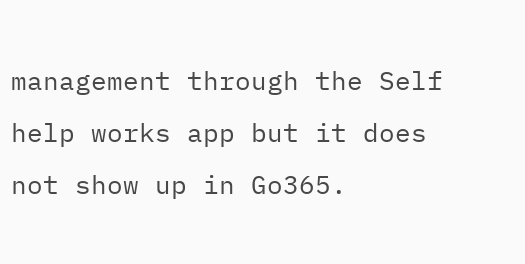management through the Self help works app but it does not show up in Go365.